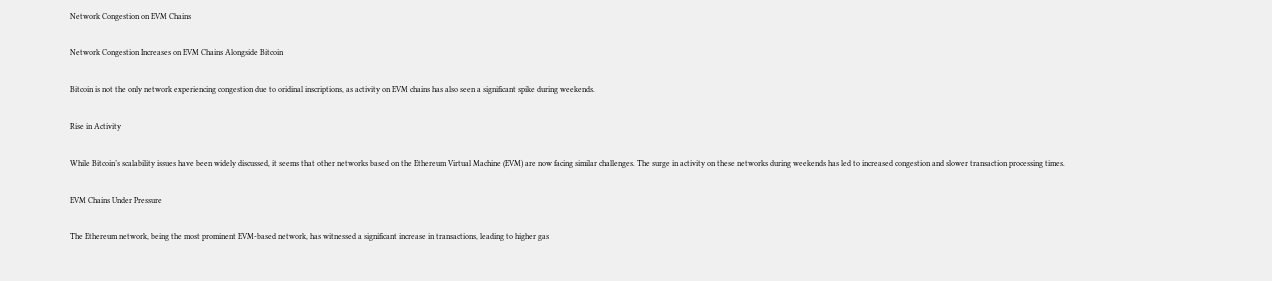Network Congestion on EVM Chains

Network Congestion Increases on EVM Chains Alongside Bitcoin

Bitcoin is not the only network experiencing congestion due to oridinal inscriptions, as activity on EVM chains has also seen a significant spike during weekends.

Rise in Activity

While Bitcoin’s scalability issues have been widely discussed, it seems that other networks based on the Ethereum Virtual Machine (EVM) are now facing similar challenges. The surge in activity on these networks during weekends has led to increased congestion and slower transaction processing times.

EVM Chains Under Pressure

The Ethereum network, being the most prominent EVM-based network, has witnessed a significant increase in transactions, leading to higher gas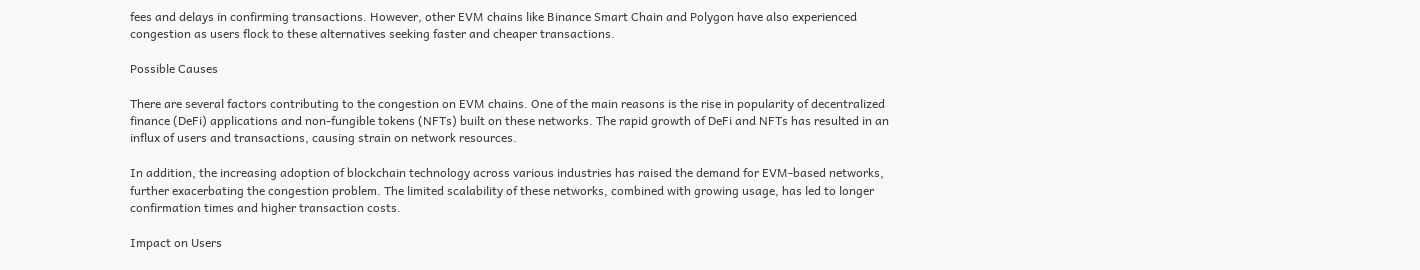fees and delays in confirming transactions. However, other EVM chains like Binance Smart Chain and Polygon have also experienced congestion as users flock to these alternatives seeking faster and cheaper transactions.

Possible Causes

There are several factors contributing to the congestion on EVM chains. One of the main reasons is the rise in popularity of decentralized finance (DeFi) applications and non-fungible tokens (NFTs) built on these networks. The rapid growth of DeFi and NFTs has resulted in an influx of users and transactions, causing strain on network resources.

In addition, the increasing adoption of blockchain technology across various industries has raised the demand for EVM-based networks, further exacerbating the congestion problem. The limited scalability of these networks, combined with growing usage, has led to longer confirmation times and higher transaction costs.

Impact on Users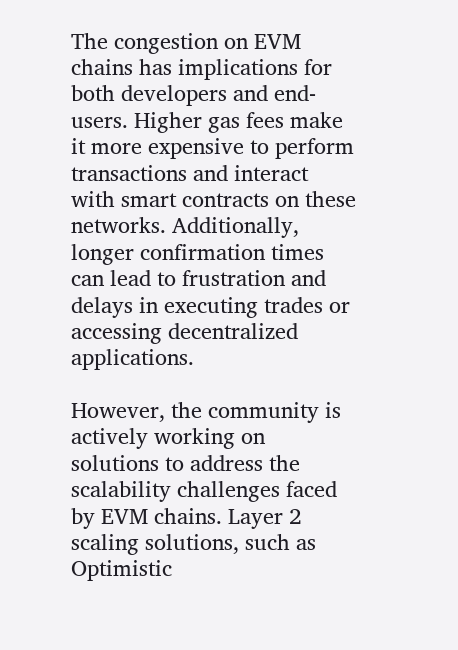The congestion on EVM chains has implications for both developers and end-users. Higher gas fees make it more expensive to perform transactions and interact with smart contracts on these networks. Additionally, longer confirmation times can lead to frustration and delays in executing trades or accessing decentralized applications.

However, the community is actively working on solutions to address the scalability challenges faced by EVM chains. Layer 2 scaling solutions, such as Optimistic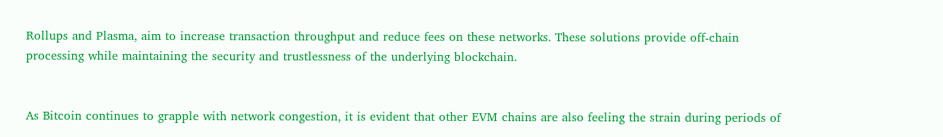Rollups and Plasma, aim to increase transaction throughput and reduce fees on these networks. These solutions provide off-chain processing while maintaining the security and trustlessness of the underlying blockchain.


As Bitcoin continues to grapple with network congestion, it is evident that other EVM chains are also feeling the strain during periods of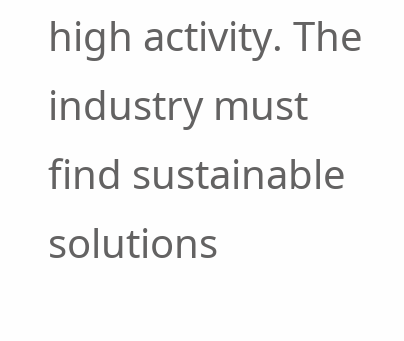high activity. The industry must find sustainable solutions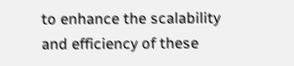to enhance the scalability and efficiency of these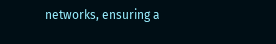networks, ensuring a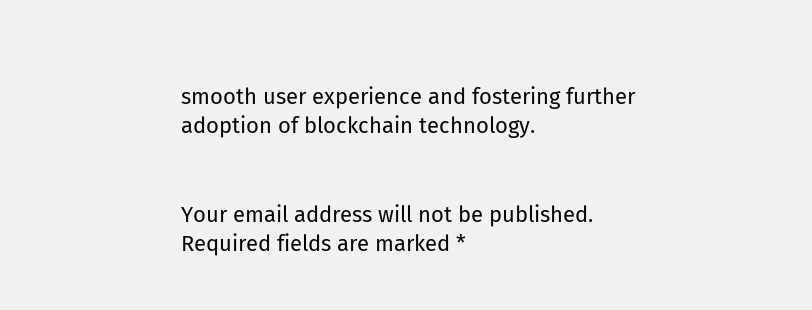smooth user experience and fostering further adoption of blockchain technology.


Your email address will not be published. Required fields are marked *